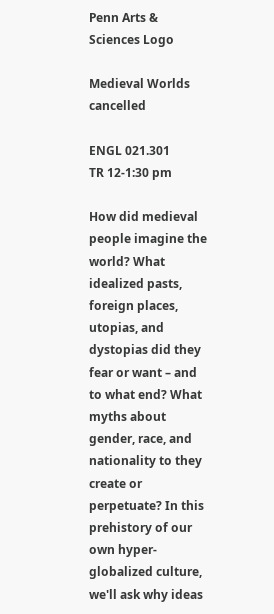Penn Arts & Sciences Logo

Medieval Worlds cancelled

ENGL 021.301
TR 12-1:30 pm

How did medieval people imagine the world? What idealized pasts, foreign places, utopias, and dystopias did they fear or want – and to what end? What myths about gender, race, and nationality to they create or perpetuate? In this prehistory of our own hyper-globalized culture, we'll ask why ideas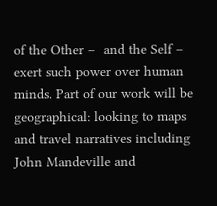of the Other –  and the Self – exert such power over human minds. Part of our work will be geographical: looking to maps and travel narratives including John Mandeville and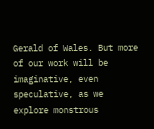Gerald of Wales. But more of our work will be imaginative, even speculative, as we explore monstrous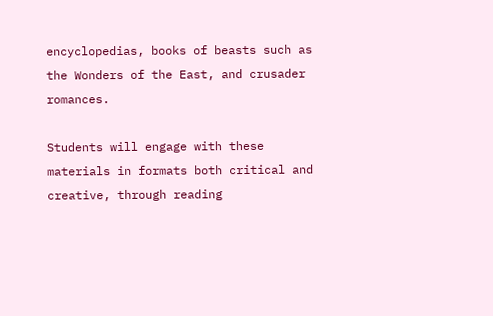encyclopedias, books of beasts such as the Wonders of the East, and crusader romances.

Students will engage with these materials in formats both critical and creative, through reading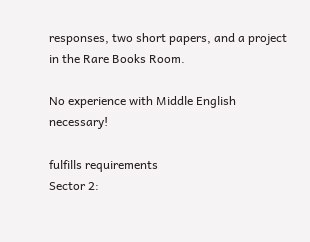responses, two short papers, and a project in the Rare Books Room.

No experience with Middle English necessary!

fulfills requirements
Sector 2: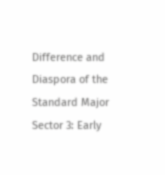Difference and Diaspora of the Standard Major
Sector 3: Early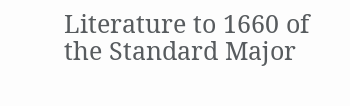Literature to 1660 of the Standard Major